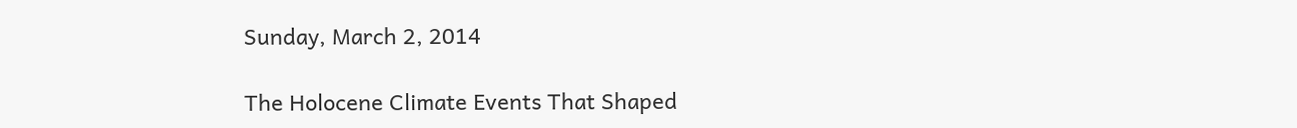Sunday, March 2, 2014

The Holocene Climate Events That Shaped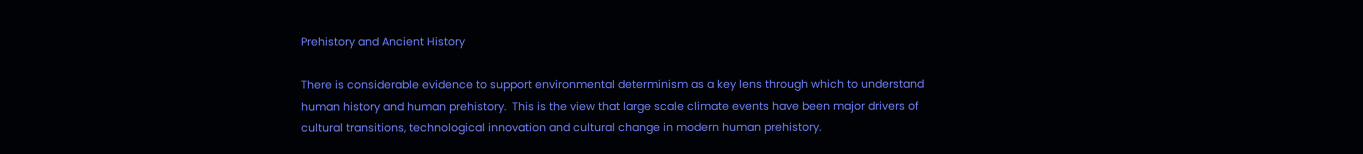Prehistory and Ancient History

There is considerable evidence to support environmental determinism as a key lens through which to understand human history and human prehistory.  This is the view that large scale climate events have been major drivers of cultural transitions, technological innovation and cultural change in modern human prehistory.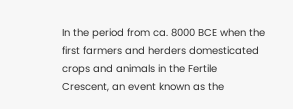In the period from ca. 8000 BCE when the first farmers and herders domesticated crops and animals in the Fertile Crescent, an event known as the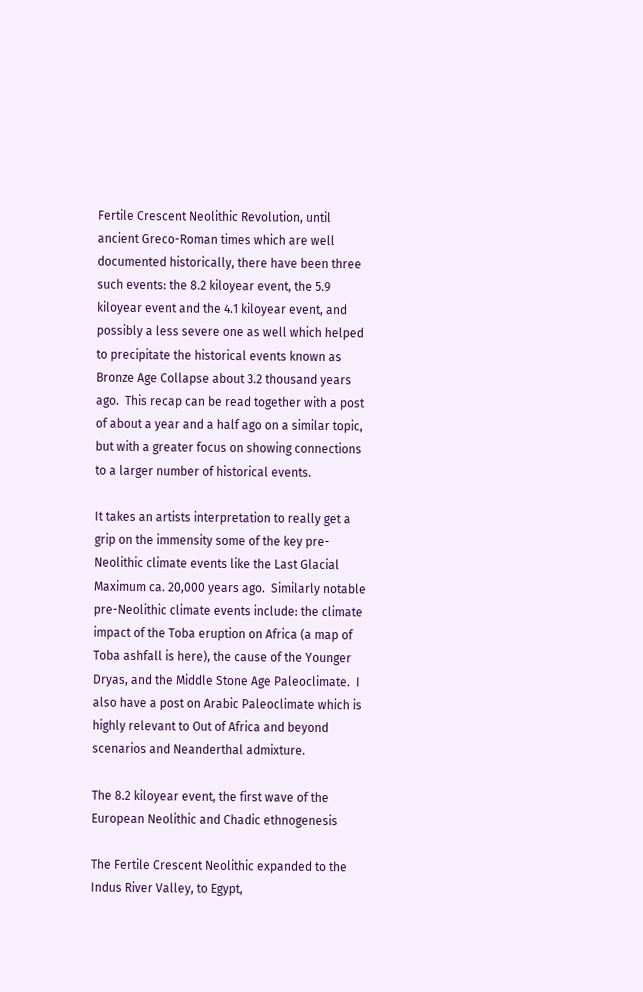Fertile Crescent Neolithic Revolution, until ancient Greco-Roman times which are well documented historically, there have been three such events: the 8.2 kiloyear event, the 5.9 kiloyear event and the 4.1 kiloyear event, and possibly a less severe one as well which helped to precipitate the historical events known as Bronze Age Collapse about 3.2 thousand years ago.  This recap can be read together with a post of about a year and a half ago on a similar topic, but with a greater focus on showing connections to a larger number of historical events.

It takes an artists interpretation to really get a grip on the immensity some of the key pre-Neolithic climate events like the Last Glacial Maximum ca. 20,000 years ago.  Similarly notable pre-Neolithic climate events include: the climate impact of the Toba eruption on Africa (a map of Toba ashfall is here), the cause of the Younger Dryas, and the Middle Stone Age Paleoclimate.  I also have a post on Arabic Paleoclimate which is highly relevant to Out of Africa and beyond scenarios and Neanderthal admixture.

The 8.2 kiloyear event, the first wave of the European Neolithic and Chadic ethnogenesis

The Fertile Crescent Neolithic expanded to the Indus River Valley, to Egypt,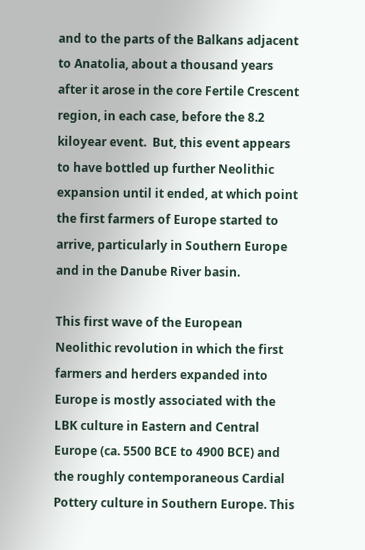and to the parts of the Balkans adjacent to Anatolia, about a thousand years after it arose in the core Fertile Crescent region, in each case, before the 8.2 kiloyear event.  But, this event appears to have bottled up further Neolithic expansion until it ended, at which point the first farmers of Europe started to arrive, particularly in Southern Europe and in the Danube River basin.

This first wave of the European Neolithic revolution in which the first farmers and herders expanded into Europe is mostly associated with the LBK culture in Eastern and Central Europe (ca. 5500 BCE to 4900 BCE) and the roughly contemporaneous Cardial Pottery culture in Southern Europe. This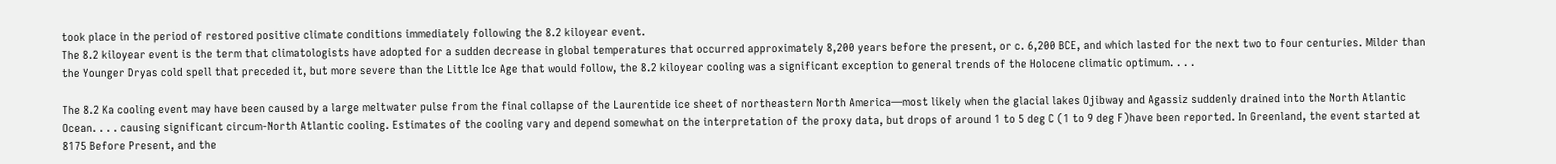took place in the period of restored positive climate conditions immediately following the 8.2 kiloyear event.
The 8.2 kiloyear event is the term that climatologists have adopted for a sudden decrease in global temperatures that occurred approximately 8,200 years before the present, or c. 6,200 BCE, and which lasted for the next two to four centuries. Milder than the Younger Dryas cold spell that preceded it, but more severe than the Little Ice Age that would follow, the 8.2 kiloyear cooling was a significant exception to general trends of the Holocene climatic optimum. . . .

The 8.2 Ka cooling event may have been caused by a large meltwater pulse from the final collapse of the Laurentide ice sheet of northeastern North America—most likely when the glacial lakes Ojibway and Agassiz suddenly drained into the North Atlantic Ocean. . . . causing significant circum-North Atlantic cooling. Estimates of the cooling vary and depend somewhat on the interpretation of the proxy data, but drops of around 1 to 5 deg C (1 to 9 deg F)have been reported. In Greenland, the event started at 8175 Before Present, and the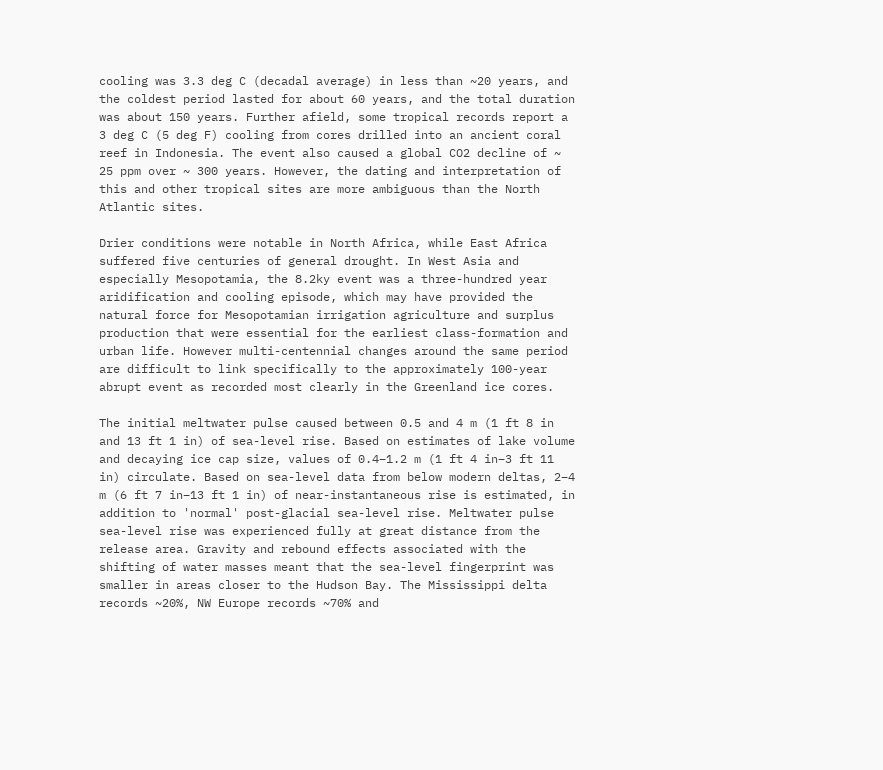cooling was 3.3 deg C (decadal average) in less than ~20 years, and the coldest period lasted for about 60 years, and the total duration was about 150 years. Further afield, some tropical records report a 3 deg C (5 deg F) cooling from cores drilled into an ancient coral reef in Indonesia. The event also caused a global CO2 decline of ~ 25 ppm over ~ 300 years. However, the dating and interpretation of this and other tropical sites are more ambiguous than the North Atlantic sites.

Drier conditions were notable in North Africa, while East Africa suffered five centuries of general drought. In West Asia and especially Mesopotamia, the 8.2ky event was a three-hundred year aridification and cooling episode, which may have provided the natural force for Mesopotamian irrigation agriculture and surplus production that were essential for the earliest class-formation and urban life. However multi-centennial changes around the same period are difficult to link specifically to the approximately 100-year abrupt event as recorded most clearly in the Greenland ice cores.

The initial meltwater pulse caused between 0.5 and 4 m (1 ft 8 in and 13 ft 1 in) of sea-level rise. Based on estimates of lake volume and decaying ice cap size, values of 0.4–1.2 m (1 ft 4 in–3 ft 11 in) circulate. Based on sea-level data from below modern deltas, 2–4 m (6 ft 7 in–13 ft 1 in) of near-instantaneous rise is estimated, in addition to 'normal' post-glacial sea-level rise. Meltwater pulse sea-level rise was experienced fully at great distance from the release area. Gravity and rebound effects associated with the shifting of water masses meant that the sea-level fingerprint was smaller in areas closer to the Hudson Bay. The Mississippi delta records ~20%, NW Europe records ~70% and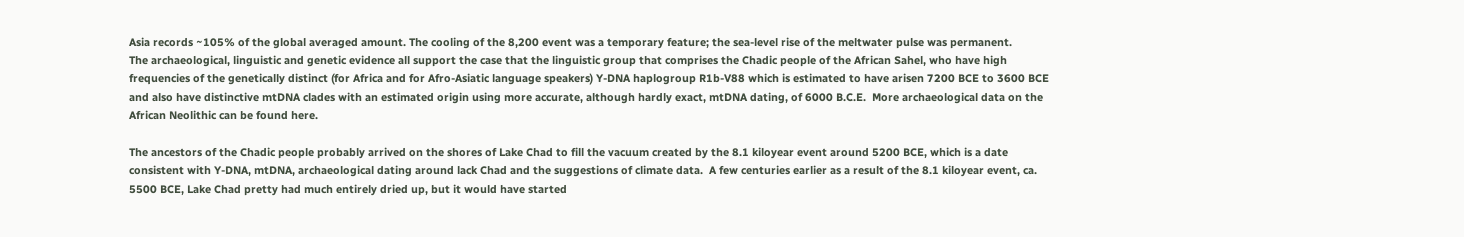Asia records ~105% of the global averaged amount. The cooling of the 8,200 event was a temporary feature; the sea-level rise of the meltwater pulse was permanent.
The archaeological, linguistic and genetic evidence all support the case that the linguistic group that comprises the Chadic people of the African Sahel, who have high frequencies of the genetically distinct (for Africa and for Afro-Asiatic language speakers) Y-DNA haplogroup R1b-V88 which is estimated to have arisen 7200 BCE to 3600 BCE and also have distinctive mtDNA clades with an estimated origin using more accurate, although hardly exact, mtDNA dating, of 6000 B.C.E.  More archaeological data on the African Neolithic can be found here.

The ancestors of the Chadic people probably arrived on the shores of Lake Chad to fill the vacuum created by the 8.1 kiloyear event around 5200 BCE, which is a date consistent with Y-DNA, mtDNA, archaeological dating around lack Chad and the suggestions of climate data.  A few centuries earlier as a result of the 8.1 kiloyear event, ca. 5500 BCE, Lake Chad pretty had much entirely dried up, but it would have started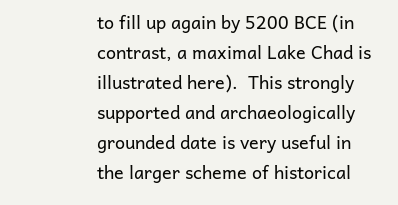to fill up again by 5200 BCE (in contrast, a maximal Lake Chad is illustrated here).  This strongly supported and archaeologically grounded date is very useful in the larger scheme of historical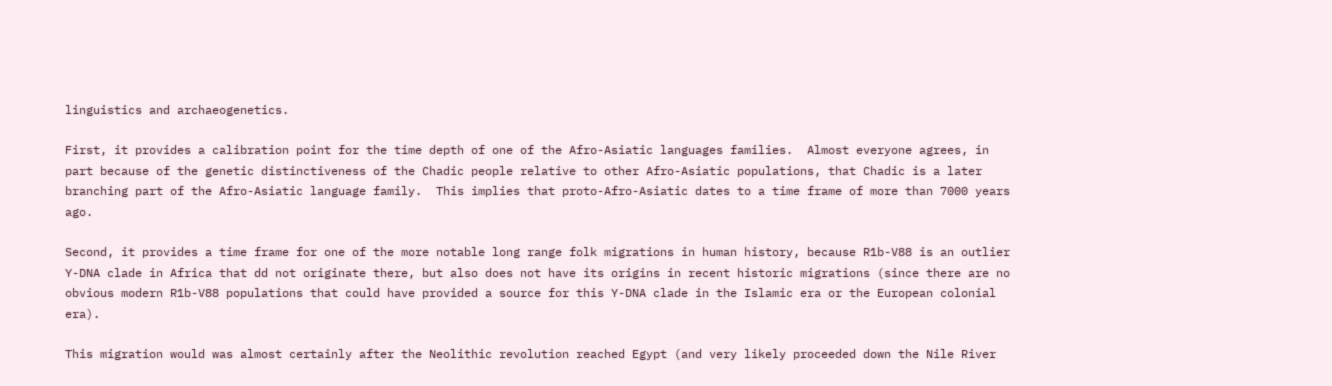linguistics and archaeogenetics.

First, it provides a calibration point for the time depth of one of the Afro-Asiatic languages families.  Almost everyone agrees, in part because of the genetic distinctiveness of the Chadic people relative to other Afro-Asiatic populations, that Chadic is a later branching part of the Afro-Asiatic language family.  This implies that proto-Afro-Asiatic dates to a time frame of more than 7000 years ago.

Second, it provides a time frame for one of the more notable long range folk migrations in human history, because R1b-V88 is an outlier Y-DNA clade in Africa that dd not originate there, but also does not have its origins in recent historic migrations (since there are no obvious modern R1b-V88 populations that could have provided a source for this Y-DNA clade in the Islamic era or the European colonial era).

This migration would was almost certainly after the Neolithic revolution reached Egypt (and very likely proceeded down the Nile River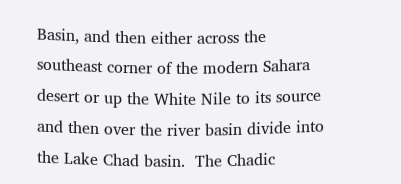Basin, and then either across the southeast corner of the modern Sahara desert or up the White Nile to its source and then over the river basin divide into the Lake Chad basin.  The Chadic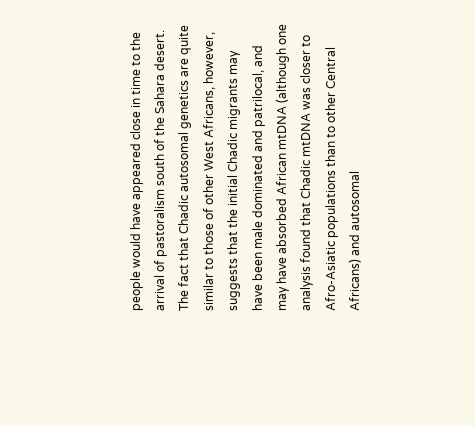people would have appeared close in time to the arrival of pastoralism south of the Sahara desert.  The fact that Chadic autosomal genetics are quite similar to those of other West Africans, however, suggests that the initial Chadic migrants may have been male dominated and patrilocal, and may have absorbed African mtDNA (although one analysis found that Chadic mtDNA was closer to Afro-Asiatic populations than to other Central Africans) and autosomal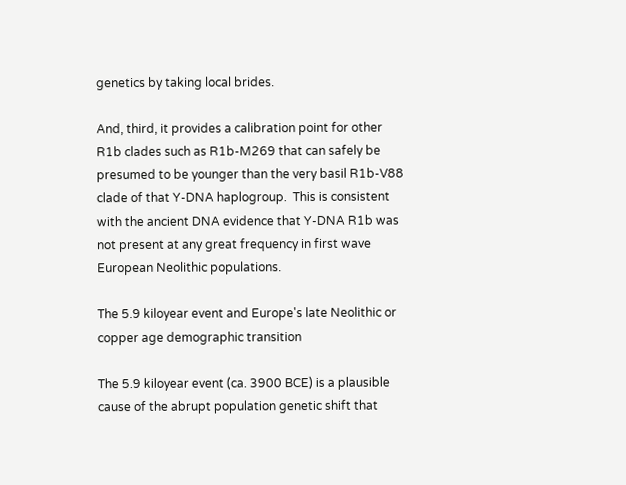genetics by taking local brides.

And, third, it provides a calibration point for other R1b clades such as R1b-M269 that can safely be presumed to be younger than the very basil R1b-V88 clade of that Y-DNA haplogroup.  This is consistent with the ancient DNA evidence that Y-DNA R1b was not present at any great frequency in first wave European Neolithic populations.

The 5.9 kiloyear event and Europe's late Neolithic or copper age demographic transition

The 5.9 kiloyear event (ca. 3900 BCE) is a plausible cause of the abrupt population genetic shift that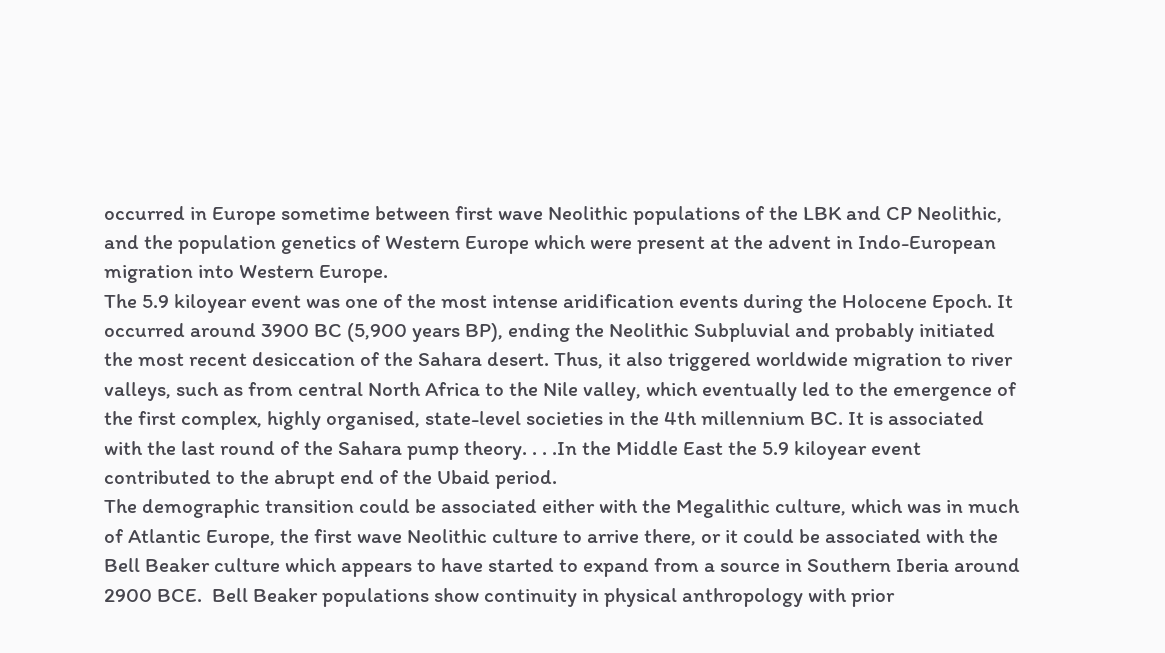occurred in Europe sometime between first wave Neolithic populations of the LBK and CP Neolithic, and the population genetics of Western Europe which were present at the advent in Indo-European migration into Western Europe.
The 5.9 kiloyear event was one of the most intense aridification events during the Holocene Epoch. It occurred around 3900 BC (5,900 years BP), ending the Neolithic Subpluvial and probably initiated the most recent desiccation of the Sahara desert. Thus, it also triggered worldwide migration to river valleys, such as from central North Africa to the Nile valley, which eventually led to the emergence of the first complex, highly organised, state-level societies in the 4th millennium BC. It is associated with the last round of the Sahara pump theory. . . .In the Middle East the 5.9 kiloyear event contributed to the abrupt end of the Ubaid period.
The demographic transition could be associated either with the Megalithic culture, which was in much of Atlantic Europe, the first wave Neolithic culture to arrive there, or it could be associated with the Bell Beaker culture which appears to have started to expand from a source in Southern Iberia around 2900 BCE.  Bell Beaker populations show continuity in physical anthropology with prior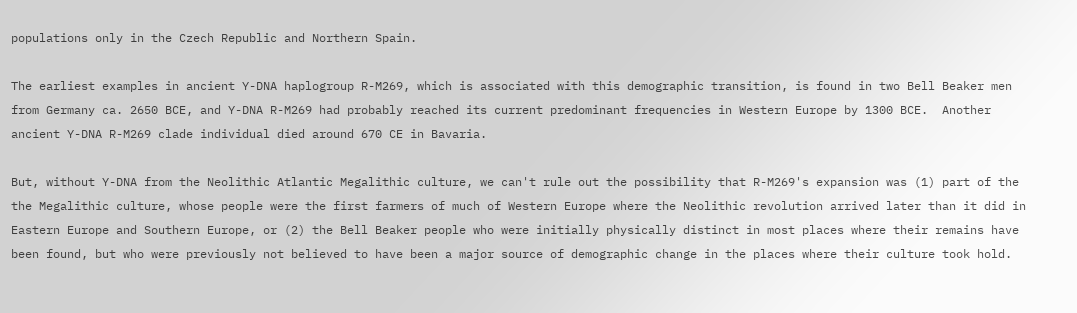populations only in the Czech Republic and Northern Spain.

The earliest examples in ancient Y-DNA haplogroup R-M269, which is associated with this demographic transition, is found in two Bell Beaker men from Germany ca. 2650 BCE, and Y-DNA R-M269 had probably reached its current predominant frequencies in Western Europe by 1300 BCE.  Another ancient Y-DNA R-M269 clade individual died around 670 CE in Bavaria.

But, without Y-DNA from the Neolithic Atlantic Megalithic culture, we can't rule out the possibility that R-M269's expansion was (1) part of the the Megalithic culture, whose people were the first farmers of much of Western Europe where the Neolithic revolution arrived later than it did in Eastern Europe and Southern Europe, or (2) the Bell Beaker people who were initially physically distinct in most places where their remains have been found, but who were previously not believed to have been a major source of demographic change in the places where their culture took hold.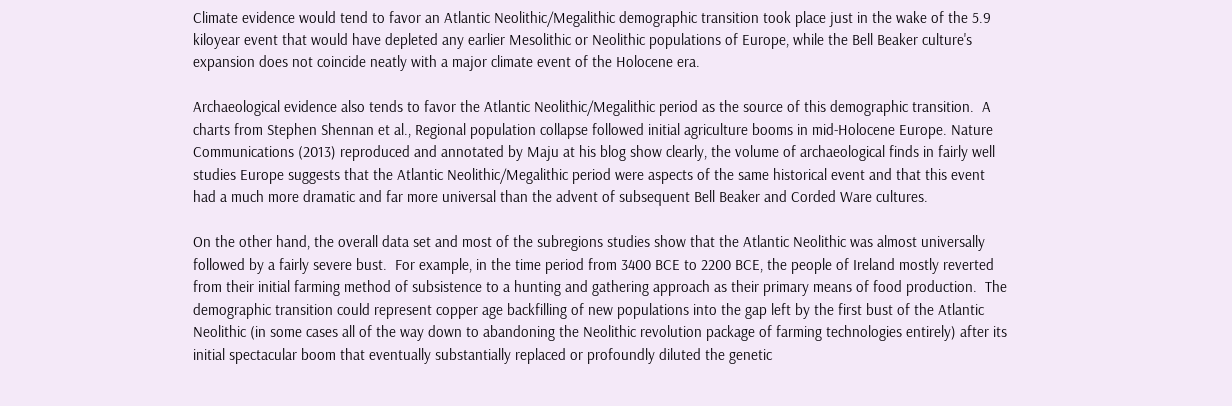Climate evidence would tend to favor an Atlantic Neolithic/Megalithic demographic transition took place just in the wake of the 5.9 kiloyear event that would have depleted any earlier Mesolithic or Neolithic populations of Europe, while the Bell Beaker culture's expansion does not coincide neatly with a major climate event of the Holocene era.

Archaeological evidence also tends to favor the Atlantic Neolithic/Megalithic period as the source of this demographic transition.  A charts from Stephen Shennan et al., Regional population collapse followed initial agriculture booms in mid-Holocene Europe. Nature Communications (2013) reproduced and annotated by Maju at his blog show clearly, the volume of archaeological finds in fairly well studies Europe suggests that the Atlantic Neolithic/Megalithic period were aspects of the same historical event and that this event had a much more dramatic and far more universal than the advent of subsequent Bell Beaker and Corded Ware cultures.

On the other hand, the overall data set and most of the subregions studies show that the Atlantic Neolithic was almost universally followed by a fairly severe bust.  For example, in the time period from 3400 BCE to 2200 BCE, the people of Ireland mostly reverted from their initial farming method of subsistence to a hunting and gathering approach as their primary means of food production.  The demographic transition could represent copper age backfilling of new populations into the gap left by the first bust of the Atlantic Neolithic (in some cases all of the way down to abandoning the Neolithic revolution package of farming technologies entirely) after its initial spectacular boom that eventually substantially replaced or profoundly diluted the genetic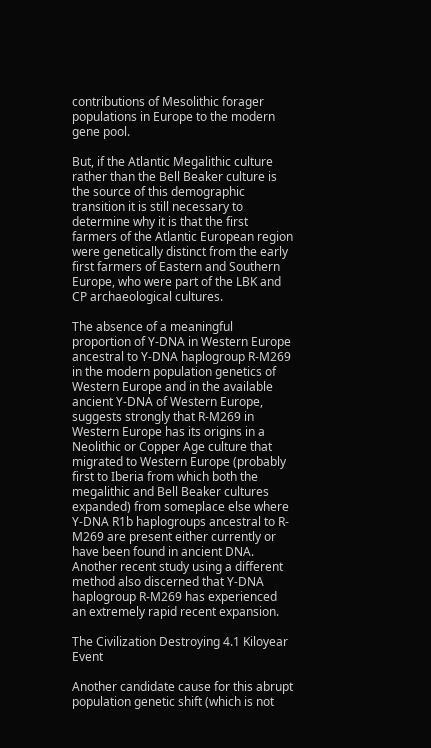contributions of Mesolithic forager populations in Europe to the modern gene pool.

But, if the Atlantic Megalithic culture rather than the Bell Beaker culture is the source of this demographic transition it is still necessary to determine why it is that the first farmers of the Atlantic European region were genetically distinct from the early first farmers of Eastern and Southern Europe, who were part of the LBK and CP archaeological cultures.

The absence of a meaningful proportion of Y-DNA in Western Europe ancestral to Y-DNA haplogroup R-M269 in the modern population genetics of Western Europe and in the available ancient Y-DNA of Western Europe, suggests strongly that R-M269 in Western Europe has its origins in a Neolithic or Copper Age culture that migrated to Western Europe (probably first to Iberia from which both the megalithic and Bell Beaker cultures expanded) from someplace else where Y-DNA R1b haplogroups ancestral to R-M269 are present either currently or have been found in ancient DNA.  Another recent study using a different method also discerned that Y-DNA haplogroup R-M269 has experienced an extremely rapid recent expansion.

The Civilization Destroying 4.1 Kiloyear Event

Another candidate cause for this abrupt population genetic shift (which is not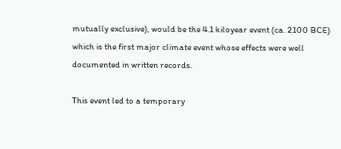mutually exclusive), would be the 4.1 kiloyear event (ca. 2100 BCE) which is the first major climate event whose effects were well documented in written records.

This event led to a temporary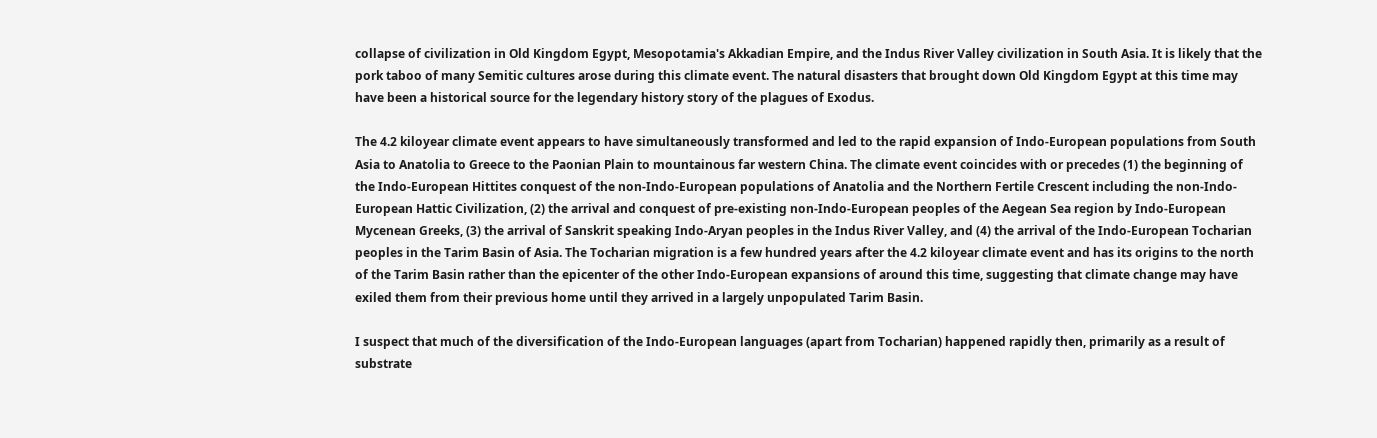collapse of civilization in Old Kingdom Egypt, Mesopotamia's Akkadian Empire, and the Indus River Valley civilization in South Asia. It is likely that the pork taboo of many Semitic cultures arose during this climate event. The natural disasters that brought down Old Kingdom Egypt at this time may have been a historical source for the legendary history story of the plagues of Exodus.

The 4.2 kiloyear climate event appears to have simultaneously transformed and led to the rapid expansion of Indo-European populations from South Asia to Anatolia to Greece to the Paonian Plain to mountainous far western China. The climate event coincides with or precedes (1) the beginning of the Indo-European Hittites conquest of the non-Indo-European populations of Anatolia and the Northern Fertile Crescent including the non-Indo-European Hattic Civilization, (2) the arrival and conquest of pre-existing non-Indo-European peoples of the Aegean Sea region by Indo-European Mycenean Greeks, (3) the arrival of Sanskrit speaking Indo-Aryan peoples in the Indus River Valley, and (4) the arrival of the Indo-European Tocharian peoples in the Tarim Basin of Asia. The Tocharian migration is a few hundred years after the 4.2 kiloyear climate event and has its origins to the north of the Tarim Basin rather than the epicenter of the other Indo-European expansions of around this time, suggesting that climate change may have exiled them from their previous home until they arrived in a largely unpopulated Tarim Basin.

I suspect that much of the diversification of the Indo-European languages (apart from Tocharian) happened rapidly then, primarily as a result of substrate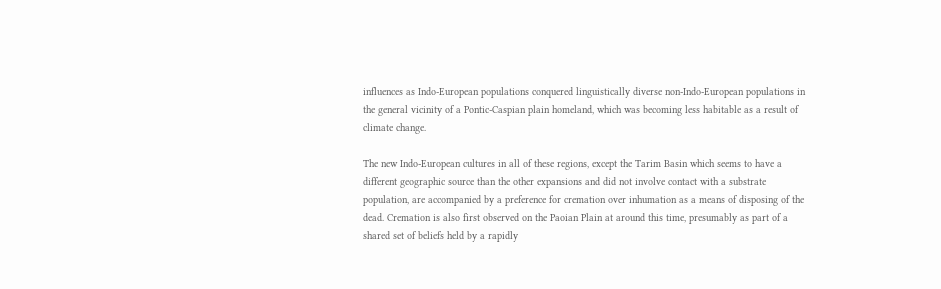influences as Indo-European populations conquered linguistically diverse non-Indo-European populations in the general vicinity of a Pontic-Caspian plain homeland, which was becoming less habitable as a result of climate change.

The new Indo-European cultures in all of these regions, except the Tarim Basin which seems to have a different geographic source than the other expansions and did not involve contact with a substrate population, are accompanied by a preference for cremation over inhumation as a means of disposing of the dead. Cremation is also first observed on the Paoian Plain at around this time, presumably as part of a shared set of beliefs held by a rapidly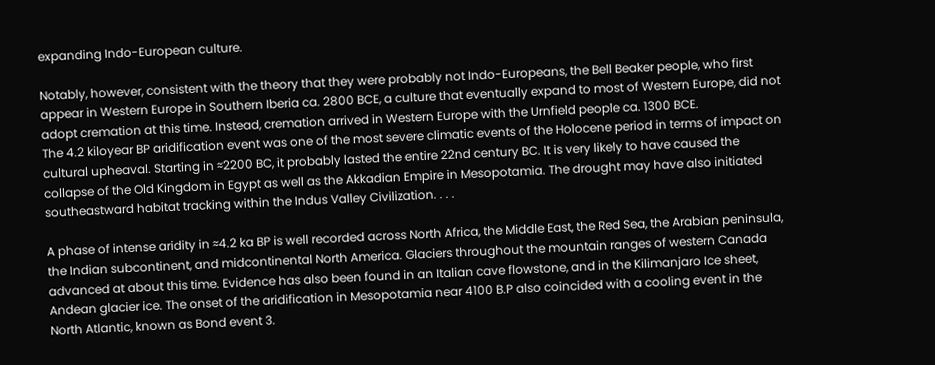expanding Indo-European culture.

Notably, however, consistent with the theory that they were probably not Indo-Europeans, the Bell Beaker people, who first appear in Western Europe in Southern Iberia ca. 2800 BCE, a culture that eventually expand to most of Western Europe, did not adopt cremation at this time. Instead, cremation arrived in Western Europe with the Urnfield people ca. 1300 BCE.
The 4.2 kiloyear BP aridification event was one of the most severe climatic events of the Holocene period in terms of impact on cultural upheaval. Starting in ≈2200 BC, it probably lasted the entire 22nd century BC. It is very likely to have caused the collapse of the Old Kingdom in Egypt as well as the Akkadian Empire in Mesopotamia. The drought may have also initiated southeastward habitat tracking within the Indus Valley Civilization. . . .

A phase of intense aridity in ≈4.2 ka BP is well recorded across North Africa, the Middle East, the Red Sea, the Arabian peninsula, the Indian subcontinent, and midcontinental North America. Glaciers throughout the mountain ranges of western Canada advanced at about this time. Evidence has also been found in an Italian cave flowstone, and in the Kilimanjaro Ice sheet, Andean glacier ice. The onset of the aridification in Mesopotamia near 4100 B.P also coincided with a cooling event in the North Atlantic, known as Bond event 3.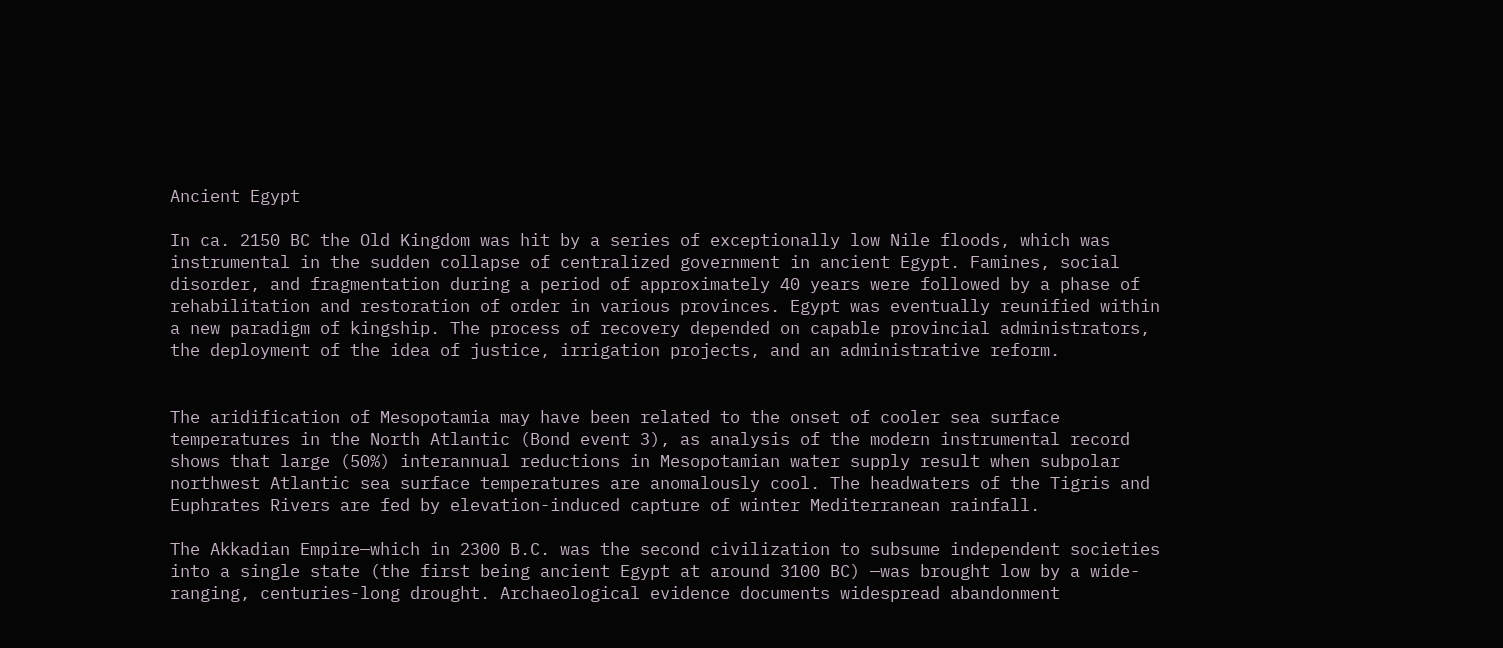Ancient Egypt

In ca. 2150 BC the Old Kingdom was hit by a series of exceptionally low Nile floods, which was instrumental in the sudden collapse of centralized government in ancient Egypt. Famines, social disorder, and fragmentation during a period of approximately 40 years were followed by a phase of rehabilitation and restoration of order in various provinces. Egypt was eventually reunified within a new paradigm of kingship. The process of recovery depended on capable provincial administrators, the deployment of the idea of justice, irrigation projects, and an administrative reform.


The aridification of Mesopotamia may have been related to the onset of cooler sea surface temperatures in the North Atlantic (Bond event 3), as analysis of the modern instrumental record shows that large (50%) interannual reductions in Mesopotamian water supply result when subpolar northwest Atlantic sea surface temperatures are anomalously cool. The headwaters of the Tigris and Euphrates Rivers are fed by elevation-induced capture of winter Mediterranean rainfall.

The Akkadian Empire—which in 2300 B.C. was the second civilization to subsume independent societies into a single state (the first being ancient Egypt at around 3100 BC) —was brought low by a wide-ranging, centuries-long drought. Archaeological evidence documents widespread abandonment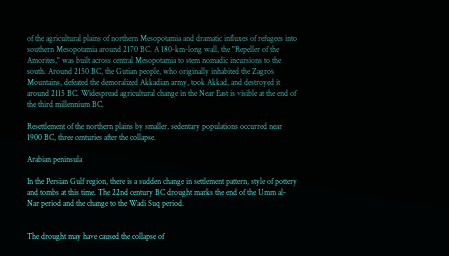of the agricultural plains of northern Mesopotamia and dramatic influxes of refugees into southern Mesopotamia around 2170 BC. A 180-km-long wall, the "Repeller of the Amorites," was built across central Mesopotamia to stem nomadic incursions to the south. Around 2150 BC, the Gutian people, who originally inhabited the Zagros Mountains, defeated the demoralized Akkadian army, took Akkad, and destroyed it around 2115 BC. Widespread agricultural change in the Near East is visible at the end of the third millennium BC.

Resettlement of the northern plains by smaller, sedentary populations occurred near 1900 BC, three centuries after the collapse.

Arabian peninsula

In the Persian Gulf region, there is a sudden change in settlement pattern, style of pottery and tombs at this time. The 22nd century BC drought marks the end of the Umm al-Nar period and the change to the Wadi Suq period.


The drought may have caused the collapse of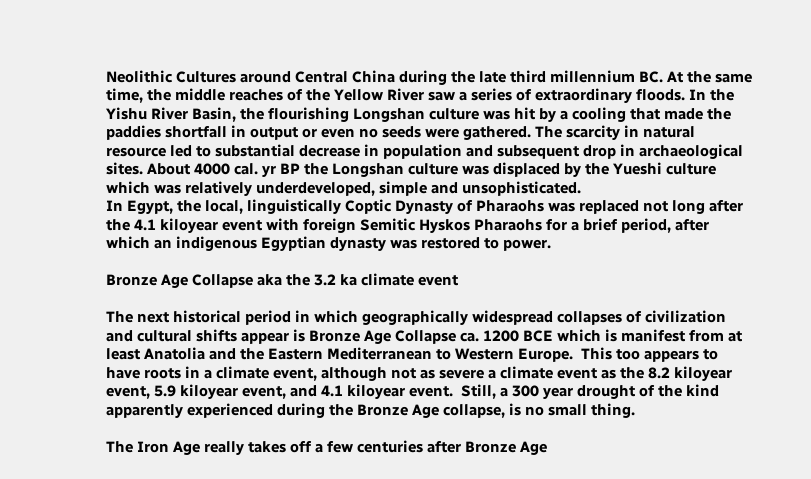Neolithic Cultures around Central China during the late third millennium BC. At the same time, the middle reaches of the Yellow River saw a series of extraordinary floods. In the Yishu River Basin, the flourishing Longshan culture was hit by a cooling that made the paddies shortfall in output or even no seeds were gathered. The scarcity in natural resource led to substantial decrease in population and subsequent drop in archaeological sites. About 4000 cal. yr BP the Longshan culture was displaced by the Yueshi culture which was relatively underdeveloped, simple and unsophisticated.
In Egypt, the local, linguistically Coptic Dynasty of Pharaohs was replaced not long after the 4.1 kiloyear event with foreign Semitic Hyskos Pharaohs for a brief period, after which an indigenous Egyptian dynasty was restored to power.

Bronze Age Collapse aka the 3.2 ka climate event

The next historical period in which geographically widespread collapses of civilization and cultural shifts appear is Bronze Age Collapse ca. 1200 BCE which is manifest from at least Anatolia and the Eastern Mediterranean to Western Europe.  This too appears to have roots in a climate event, although not as severe a climate event as the 8.2 kiloyear event, 5.9 kiloyear event, and 4.1 kiloyear event.  Still, a 300 year drought of the kind apparently experienced during the Bronze Age collapse, is no small thing.

The Iron Age really takes off a few centuries after Bronze Age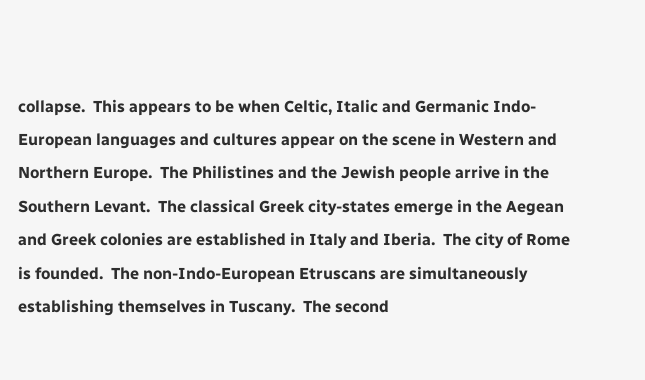collapse.  This appears to be when Celtic, Italic and Germanic Indo-European languages and cultures appear on the scene in Western and Northern Europe.  The Philistines and the Jewish people arrive in the Southern Levant.  The classical Greek city-states emerge in the Aegean and Greek colonies are established in Italy and Iberia.  The city of Rome is founded.  The non-Indo-European Etruscans are simultaneously establishing themselves in Tuscany.  The second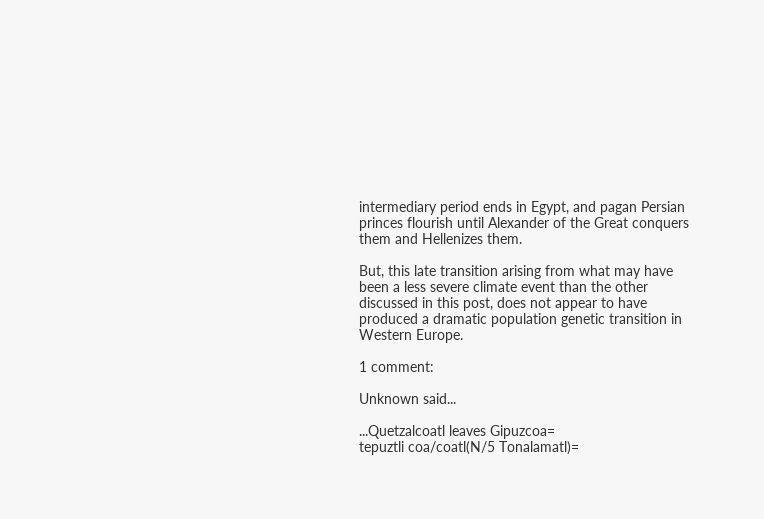intermediary period ends in Egypt, and pagan Persian princes flourish until Alexander of the Great conquers them and Hellenizes them.

But, this late transition arising from what may have been a less severe climate event than the other discussed in this post, does not appear to have produced a dramatic population genetic transition in Western Europe.

1 comment:

Unknown said...

...Quetzalcoatl leaves Gipuzcoa=
tepuztli coa/coatl(N/5 Tonalamatl)=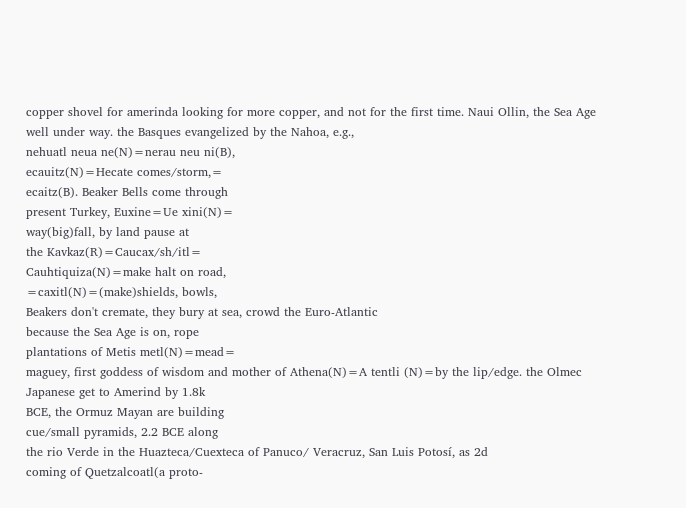copper shovel for amerinda looking for more copper, and not for the first time. Naui Ollin, the Sea Age
well under way. the Basques evangelized by the Nahoa, e.g.,
nehuatl neua ne(N)=nerau neu ni(B),
ecauitz(N)=Hecate comes/storm,=
ecaitz(B). Beaker Bells come through
present Turkey, Euxine=Ue xini(N)=
way(big)fall, by land pause at
the Kavkaz(R)=Caucax/sh/itl=
Cauhtiquiza(N)=make halt on road,
=caxitl(N)=(make)shields, bowls,
Beakers don't cremate, they bury at sea, crowd the Euro-Atlantic
because the Sea Age is on, rope
plantations of Metis metl(N)=mead=
maguey, first goddess of wisdom and mother of Athena(N)=A tentli (N)=by the lip/edge. the Olmec
Japanese get to Amerind by 1.8k
BCE, the Ormuz Mayan are building
cue/small pyramids, 2.2 BCE along
the rio Verde in the Huazteca/Cuexteca of Panuco/ Veracruz, San Luis Potosí, as 2d
coming of Quetzalcoatl(a proto-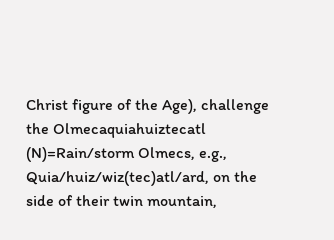Christ figure of the Age), challenge the Olmecaquiahuiztecatl
(N)=Rain/storm Olmecs, e.g.,
Quia/huiz/wiz(tec)atl/ard, on the
side of their twin mountain,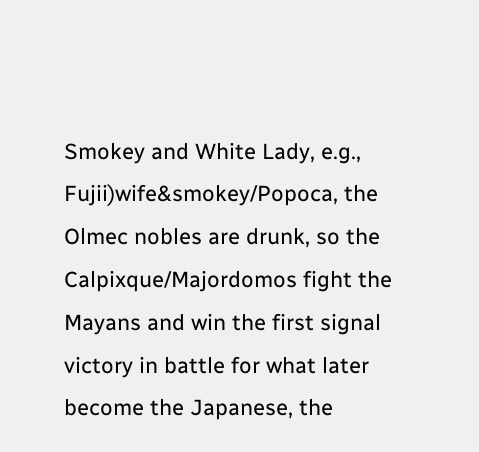Smokey and White Lady, e.g.,
Fujii)wife&smokey/Popoca, the
Olmec nobles are drunk, so the
Calpixque/Majordomos fight the
Mayans and win the first signal
victory in battle for what later
become the Japanese, the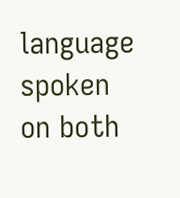language
spoken on both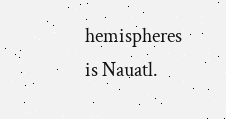hemispheres is Nauatl.